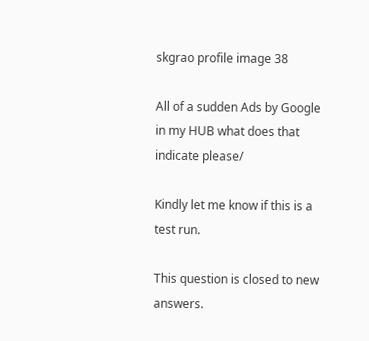skgrao profile image 38

All of a sudden Ads by Google in my HUB what does that indicate please/

Kindly let me know if this is a test run.

This question is closed to new answers.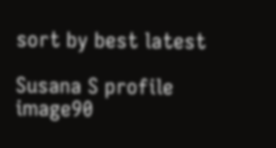sort by best latest

Susana S profile image90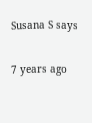Susana S says

7 years ago